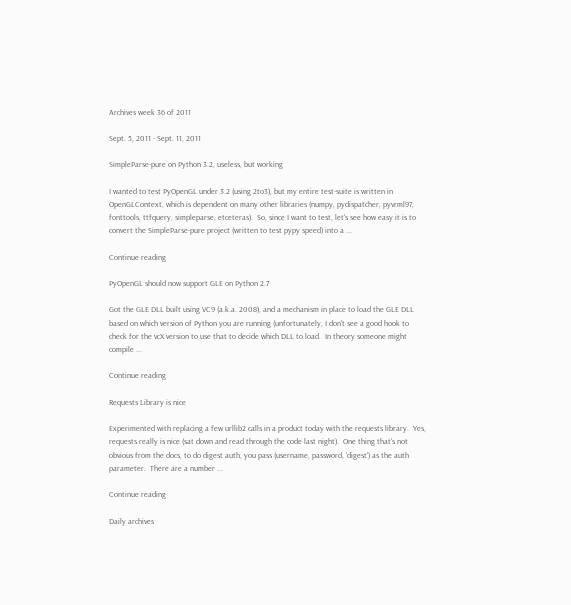Archives week 36 of 2011

Sept. 5, 2011 - Sept. 11, 2011

SimpleParse-pure on Python 3.2, useless, but working

I wanted to test PyOpenGL under 3.2 (using 2to3), but my entire test-suite is written in OpenGLContext, which is dependent on many other libraries (numpy, pydispatcher, pyvrml97, fonttools, ttfquery, simpleparse, etceteras).  So, since I want to test, let's see how easy it is to convert the SimpleParse-pure project (written to test pypy speed) into a ...

Continue reading

PyOpenGL should now support GLE on Python 2.7

Got the GLE DLL built using VC9 (a.k.a. 2008), and a mechanism in place to load the GLE DLL based on which version of Python you are running (unfortunately, I don't see a good hook to check for the vcX version to use that to decide which DLL to load.  In theory someone might compile ...

Continue reading

Requests Library is nice

Experimented with replacing a few urllib2 calls in a product today with the requests library.  Yes, requests really is nice (sat down and read through the code last night).  One thing that's not obvious from the docs, to do digest auth, you pass (username, password, 'digest') as the auth parameter.  There are a number ...

Continue reading

Daily archives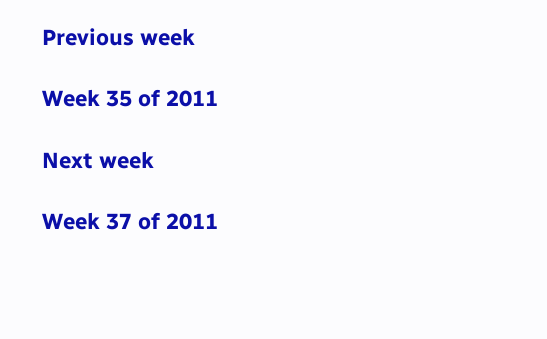Previous week

Week 35 of 2011

Next week

Week 37 of 2011